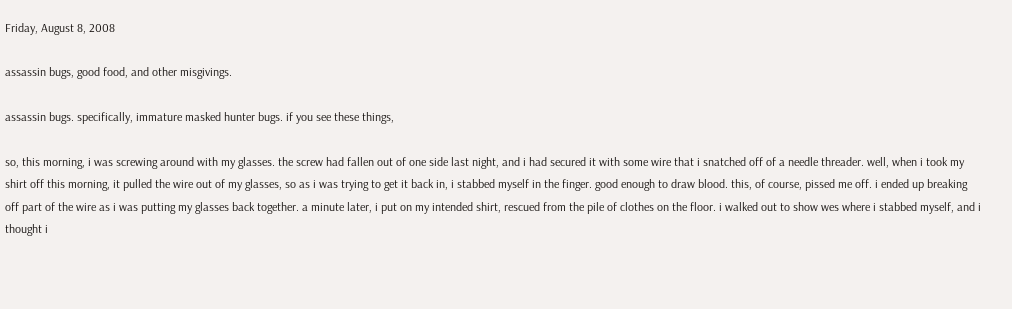Friday, August 8, 2008

assassin bugs, good food, and other misgivings.

assassin bugs. specifically, immature masked hunter bugs. if you see these things,

so, this morning, i was screwing around with my glasses. the screw had fallen out of one side last night, and i had secured it with some wire that i snatched off of a needle threader. well, when i took my shirt off this morning, it pulled the wire out of my glasses, so as i was trying to get it back in, i stabbed myself in the finger. good enough to draw blood. this, of course, pissed me off. i ended up breaking off part of the wire as i was putting my glasses back together. a minute later, i put on my intended shirt, rescued from the pile of clothes on the floor. i walked out to show wes where i stabbed myself, and i thought i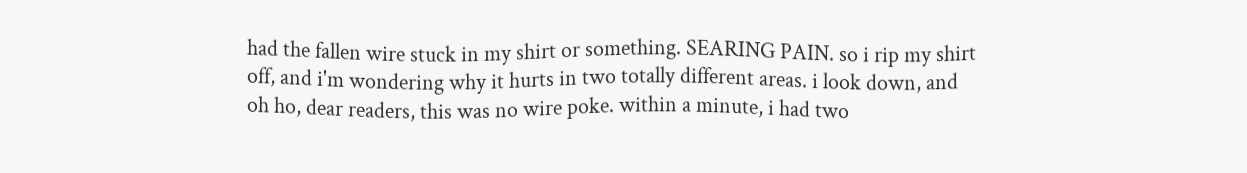had the fallen wire stuck in my shirt or something. SEARING PAIN. so i rip my shirt off, and i'm wondering why it hurts in two totally different areas. i look down, and oh ho, dear readers, this was no wire poke. within a minute, i had two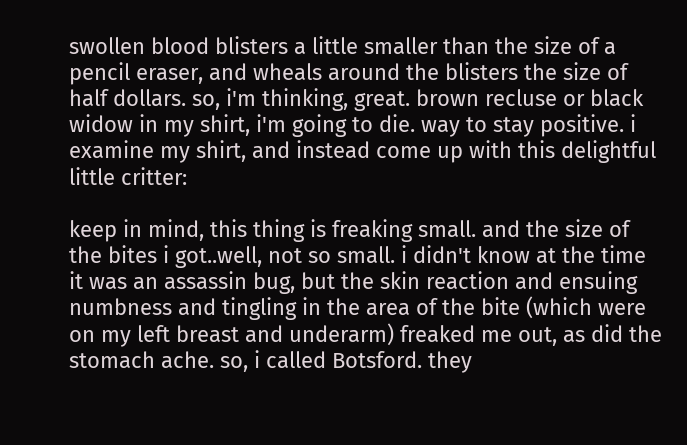swollen blood blisters a little smaller than the size of a pencil eraser, and wheals around the blisters the size of half dollars. so, i'm thinking, great. brown recluse or black widow in my shirt, i'm going to die. way to stay positive. i examine my shirt, and instead come up with this delightful little critter:

keep in mind, this thing is freaking small. and the size of the bites i got..well, not so small. i didn't know at the time it was an assassin bug, but the skin reaction and ensuing numbness and tingling in the area of the bite (which were on my left breast and underarm) freaked me out, as did the stomach ache. so, i called Botsford. they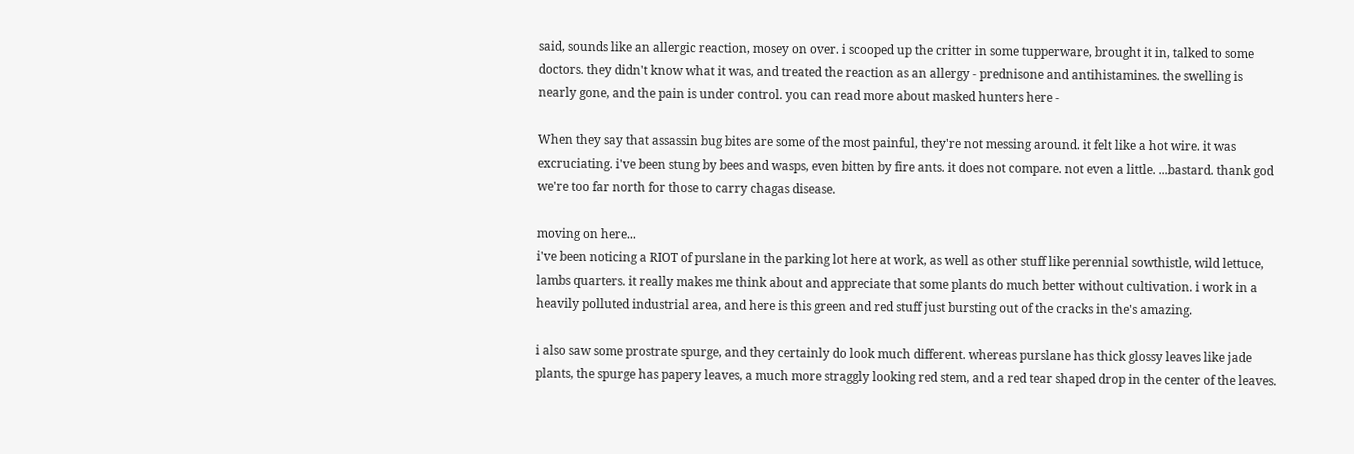said, sounds like an allergic reaction, mosey on over. i scooped up the critter in some tupperware, brought it in, talked to some doctors. they didn't know what it was, and treated the reaction as an allergy - prednisone and antihistamines. the swelling is nearly gone, and the pain is under control. you can read more about masked hunters here -

When they say that assassin bug bites are some of the most painful, they're not messing around. it felt like a hot wire. it was excruciating. i've been stung by bees and wasps, even bitten by fire ants. it does not compare. not even a little. ...bastard. thank god we're too far north for those to carry chagas disease.

moving on here...
i've been noticing a RIOT of purslane in the parking lot here at work, as well as other stuff like perennial sowthistle, wild lettuce, lambs quarters. it really makes me think about and appreciate that some plants do much better without cultivation. i work in a heavily polluted industrial area, and here is this green and red stuff just bursting out of the cracks in the's amazing.

i also saw some prostrate spurge, and they certainly do look much different. whereas purslane has thick glossy leaves like jade plants, the spurge has papery leaves, a much more straggly looking red stem, and a red tear shaped drop in the center of the leaves.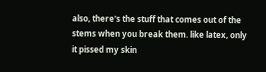also, there's the stuff that comes out of the stems when you break them. like latex, only it pissed my skin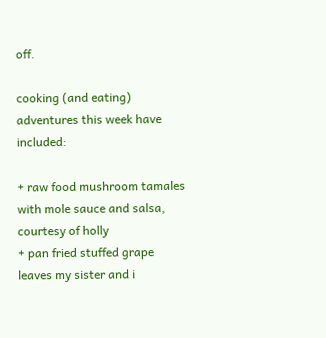off.

cooking (and eating) adventures this week have included:

+ raw food mushroom tamales with mole sauce and salsa, courtesy of holly
+ pan fried stuffed grape leaves my sister and i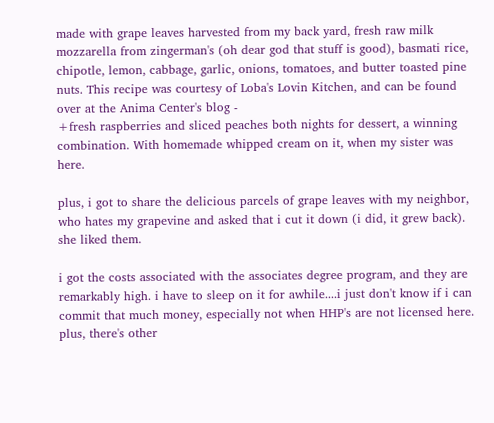made with grape leaves harvested from my back yard, fresh raw milk mozzarella from zingerman's (oh dear god that stuff is good), basmati rice, chipotle, lemon, cabbage, garlic, onions, tomatoes, and butter toasted pine nuts. This recipe was courtesy of Loba's Lovin Kitchen, and can be found over at the Anima Center's blog -
+fresh raspberries and sliced peaches both nights for dessert, a winning combination. With homemade whipped cream on it, when my sister was here.

plus, i got to share the delicious parcels of grape leaves with my neighbor, who hates my grapevine and asked that i cut it down (i did, it grew back). she liked them.

i got the costs associated with the associates degree program, and they are remarkably high. i have to sleep on it for awhile....i just don't know if i can commit that much money, especially not when HHP's are not licensed here. plus, there's other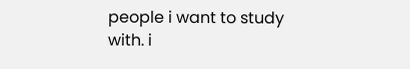people i want to study with. i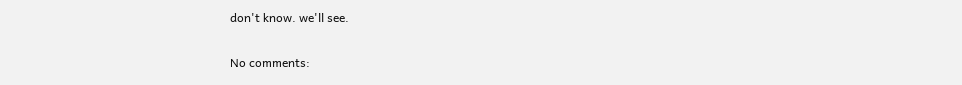don't know. we'll see.

No comments: